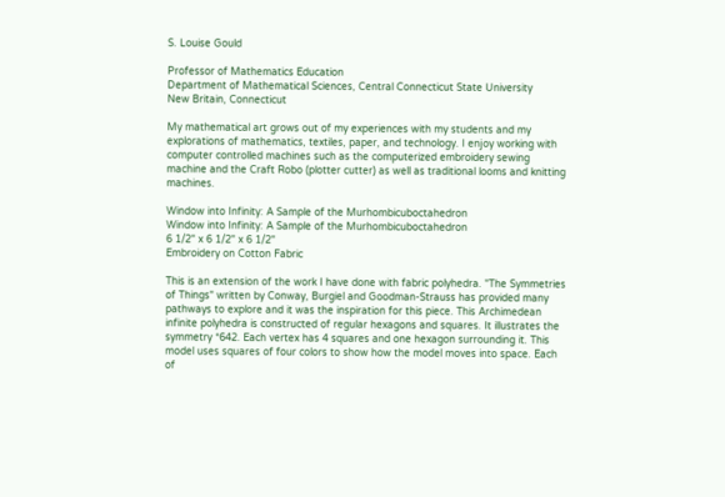S. Louise Gould

Professor of Mathematics Education
Department of Mathematical Sciences, Central Connecticut State University
New Britain, Connecticut

My mathematical art grows out of my experiences with my students and my explorations of mathematics, textiles, paper, and technology. I enjoy working with computer controlled machines such as the computerized embroidery sewing machine and the Craft Robo (plotter cutter) as well as traditional looms and knitting machines.

Window into Infinity: A Sample of the Murhombicuboctahedron
Window into Infinity: A Sample of the Murhombicuboctahedron
6 1/2" x 6 1/2" x 6 1/2"
Embroidery on Cotton Fabric

This is an extension of the work I have done with fabric polyhedra. "The Symmetries of Things" written by Conway, Burgiel and Goodman-Strauss has provided many pathways to explore and it was the inspiration for this piece. This Archimedean infinite polyhedra is constructed of regular hexagons and squares. It illustrates the symmetry *642. Each vertex has 4 squares and one hexagon surrounding it. This model uses squares of four colors to show how the model moves into space. Each of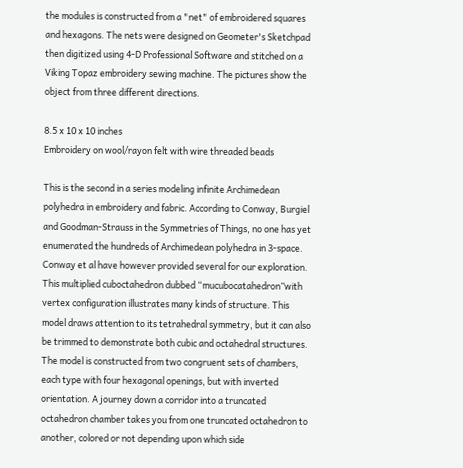the modules is constructed from a "net" of embroidered squares and hexagons. The nets were designed on Geometer's Sketchpad then digitized using 4-D Professional Software and stitched on a Viking Topaz embroidery sewing machine. The pictures show the object from three different directions.

8.5 x 10 x 10 inches
Embroidery on wool/rayon felt with wire threaded beads

This is the second in a series modeling infinite Archimedean polyhedra in embroidery and fabric. According to Conway, Burgiel and Goodman-Strauss in the Symmetries of Things, no one has yet enumerated the hundreds of Archimedean polyhedra in 3-space. Conway et al have however provided several for our exploration. This multiplied cuboctahedron dubbed “mucubocatahedron”with vertex configuration illustrates many kinds of structure. This model draws attention to its tetrahedral symmetry, but it can also be trimmed to demonstrate both cubic and octahedral structures. The model is constructed from two congruent sets of chambers, each type with four hexagonal openings, but with inverted orientation. A journey down a corridor into a truncated octahedron chamber takes you from one truncated octahedron to another, colored or not depending upon which side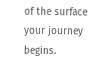of the surface your journey begins.